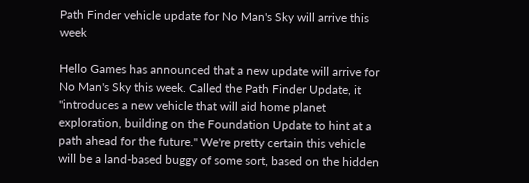Path Finder vehicle update for No Man's Sky will arrive this week

Hello Games has announced that a new update will arrive for No Man's Sky this week. Called the Path Finder Update, it "introduces a new vehicle that will aid home planet exploration, building on the Foundation Update to hint at a path ahead for the future." We're pretty certain this vehicle will be a land-based buggy of some sort, based on the hidden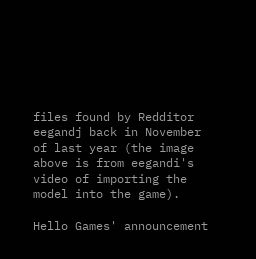files found by Redditor eegandj back in November of last year (the image above is from eegandi's video of importing the model into the game).

Hello Games' announcement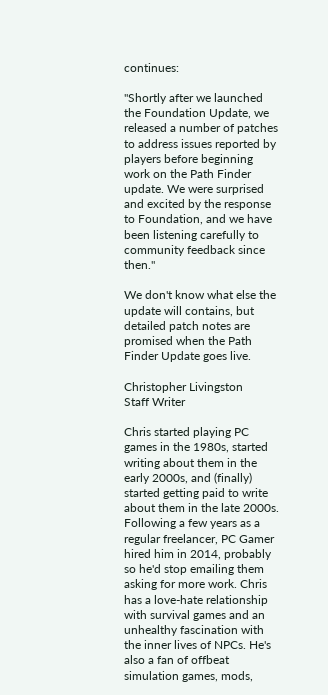continues:

"Shortly after we launched the Foundation Update, we released a number of patches to address issues reported by players before beginning work on the Path Finder update. We were surprised and excited by the response to Foundation, and we have been listening carefully to community feedback since then."

We don't know what else the update will contains, but detailed patch notes are promised when the Path Finder Update goes live.

Christopher Livingston
Staff Writer

Chris started playing PC games in the 1980s, started writing about them in the early 2000s, and (finally) started getting paid to write about them in the late 2000s. Following a few years as a regular freelancer, PC Gamer hired him in 2014, probably so he'd stop emailing them asking for more work. Chris has a love-hate relationship with survival games and an unhealthy fascination with the inner lives of NPCs. He's also a fan of offbeat simulation games, mods,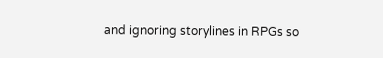and ignoring storylines in RPGs so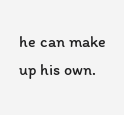he can make up his own.